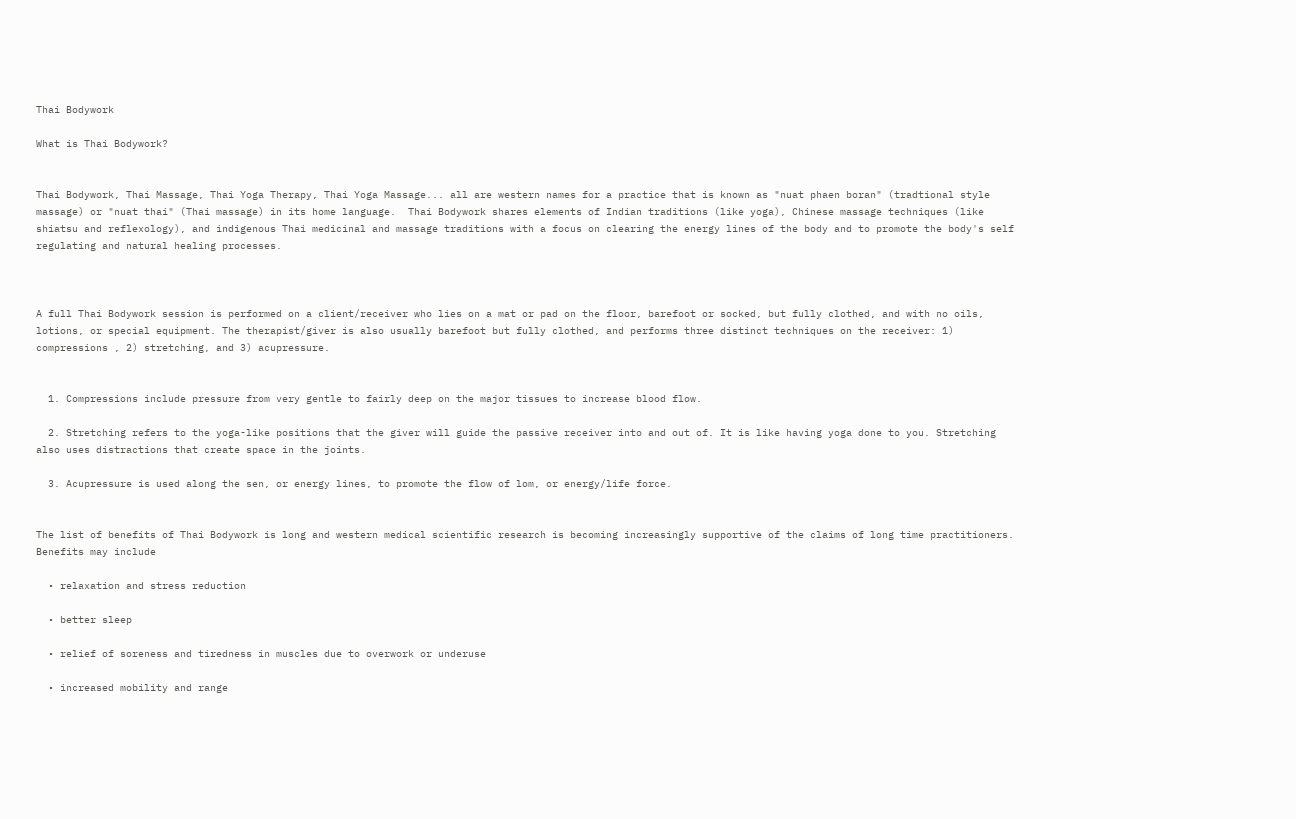Thai Bodywork

What is Thai Bodywork?


Thai Bodywork, Thai Massage, Thai Yoga Therapy, Thai Yoga Massage... all are western names for a practice that is known as "nuat phaen boran" (tradtional style massage) or "nuat thai" (Thai massage) in its home language.  Thai Bodywork shares elements of Indian traditions (like yoga), Chinese massage techniques (like shiatsu and reflexology), and indigenous Thai medicinal and massage traditions with a focus on clearing the energy lines of the body and to promote the body's self regulating and natural healing processes.



A full Thai Bodywork session is performed on a client/receiver who lies on a mat or pad on the floor, barefoot or socked, but fully clothed, and with no oils, lotions, or special equipment. The therapist/giver is also usually barefoot but fully clothed, and performs three distinct techniques on the receiver: 1) compressions , 2) stretching, and 3) acupressure.


  1. Compressions include pressure from very gentle to fairly deep on the major tissues to increase blood flow.

  2. Stretching refers to the yoga-like positions that the giver will guide the passive receiver into and out of. It is like having yoga done to you. Stretching also uses distractions that create space in the joints.

  3. Acupressure is used along the sen, or energy lines, to promote the flow of lom, or energy/life force.


The list of benefits of Thai Bodywork is long and western medical scientific research is becoming increasingly supportive of the claims of long time practitioners. Benefits may include

  • relaxation and stress reduction

  • better sleep

  • relief of soreness and tiredness in muscles due to overwork or underuse

  • increased mobility and range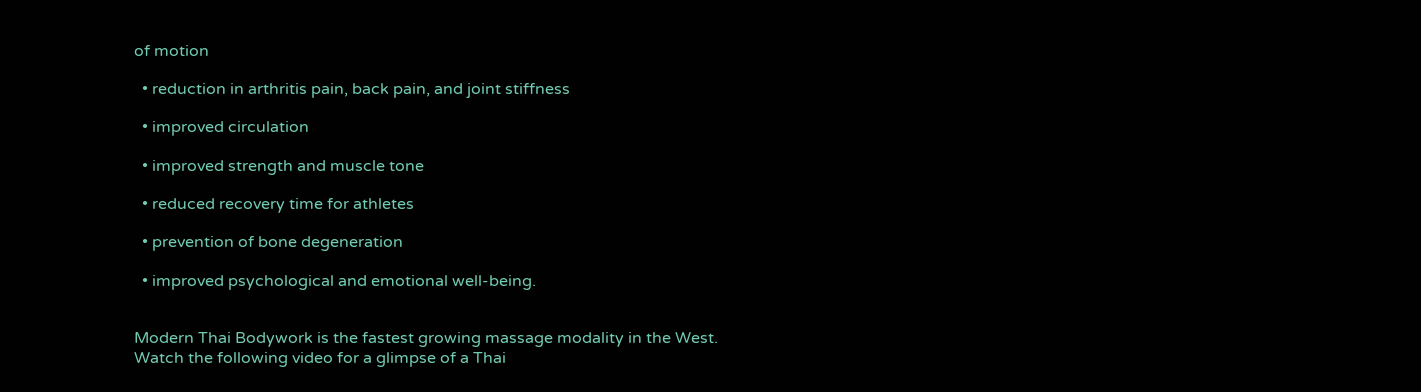of motion

  • reduction in arthritis pain, back pain, and joint stiffness

  • improved circulation

  • improved strength and muscle tone

  • reduced recovery time for athletes

  • prevention of bone degeneration

  • improved psychological and emotional well-being.


Modern Thai Bodywork is the fastest growing massage modality in the West.  Watch the following video for a glimpse of a Thai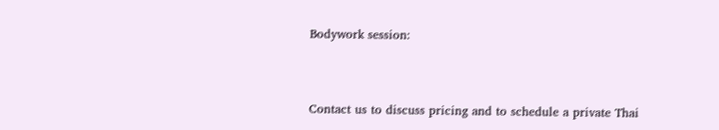Bodywork session:



Contact us to discuss pricing and to schedule a private Thai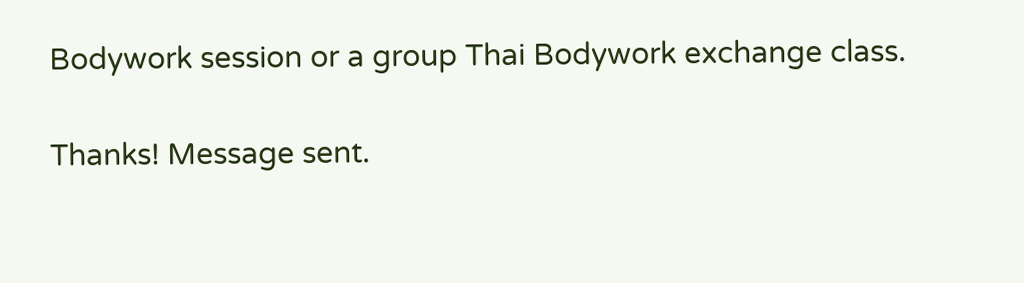Bodywork session or a group Thai Bodywork exchange class.

Thanks! Message sent.